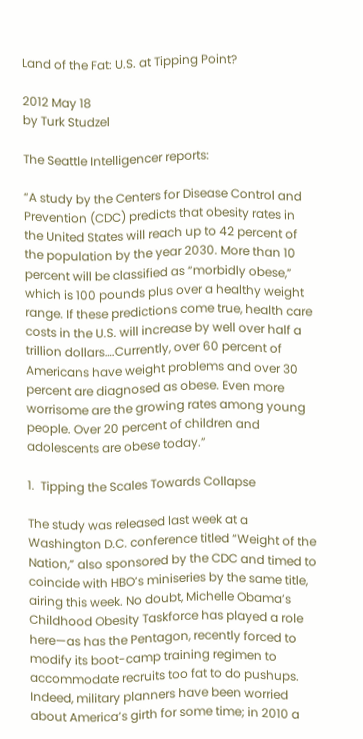Land of the Fat: U.S. at Tipping Point?

2012 May 18
by Turk Studzel

The Seattle Intelligencer reports:

“A study by the Centers for Disease Control and Prevention (CDC) predicts that obesity rates in the United States will reach up to 42 percent of the population by the year 2030. More than 10 percent will be classified as “morbidly obese,” which is 100 pounds plus over a healthy weight range. If these predictions come true, health care costs in the U.S. will increase by well over half a trillion dollars….Currently, over 60 percent of Americans have weight problems and over 30 percent are diagnosed as obese. Even more worrisome are the growing rates among young people. Over 20 percent of children and adolescents are obese today.”

1.  Tipping the Scales Towards Collapse

The study was released last week at a Washington D.C. conference titled “Weight of the Nation,” also sponsored by the CDC and timed to coincide with HBO’s miniseries by the same title, airing this week. No doubt, Michelle Obama’s Childhood Obesity Taskforce has played a role here—as has the Pentagon, recently forced to modify its boot-camp training regimen to accommodate recruits too fat to do pushups. Indeed, military planners have been worried about America’s girth for some time; in 2010 a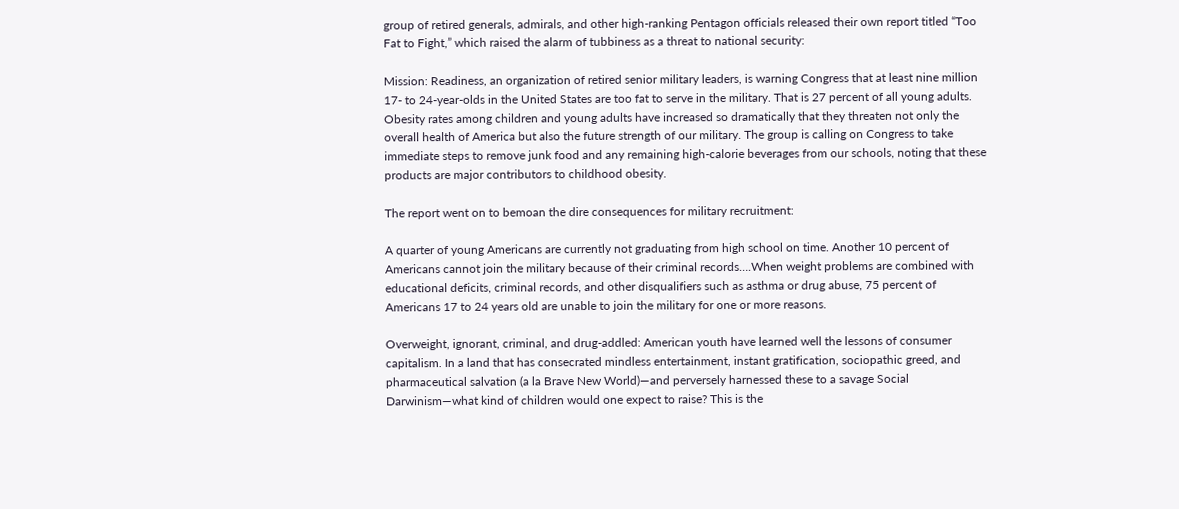group of retired generals, admirals, and other high-ranking Pentagon officials released their own report titled “Too Fat to Fight,” which raised the alarm of tubbiness as a threat to national security:

Mission: Readiness, an organization of retired senior military leaders, is warning Congress that at least nine million 17- to 24-year-olds in the United States are too fat to serve in the military. That is 27 percent of all young adults. Obesity rates among children and young adults have increased so dramatically that they threaten not only the overall health of America but also the future strength of our military. The group is calling on Congress to take immediate steps to remove junk food and any remaining high-calorie beverages from our schools, noting that these products are major contributors to childhood obesity.

The report went on to bemoan the dire consequences for military recruitment:

A quarter of young Americans are currently not graduating from high school on time. Another 10 percent of Americans cannot join the military because of their criminal records….When weight problems are combined with educational deficits, criminal records, and other disqualifiers such as asthma or drug abuse, 75 percent of Americans 17 to 24 years old are unable to join the military for one or more reasons.

Overweight, ignorant, criminal, and drug-addled: American youth have learned well the lessons of consumer capitalism. In a land that has consecrated mindless entertainment, instant gratification, sociopathic greed, and pharmaceutical salvation (a la Brave New World)—and perversely harnessed these to a savage Social Darwinism—what kind of children would one expect to raise? This is the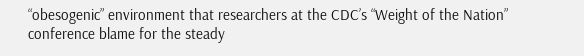“obesogenic” environment that researchers at the CDC’s “Weight of the Nation” conference blame for the steady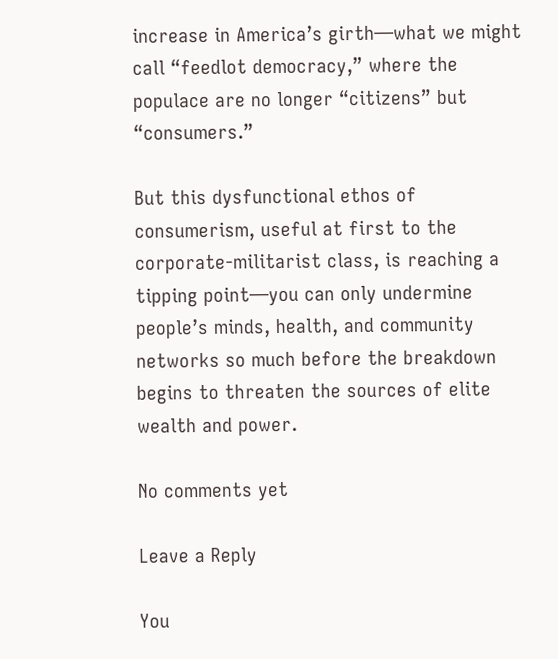increase in America’s girth—what we might call “feedlot democracy,” where the populace are no longer “citizens” but “consumers.”

But this dysfunctional ethos of consumerism, useful at first to the corporate-militarist class, is reaching a tipping point—you can only undermine people’s minds, health, and community networks so much before the breakdown begins to threaten the sources of elite wealth and power.

No comments yet

Leave a Reply

You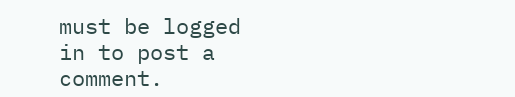must be logged in to post a comment.